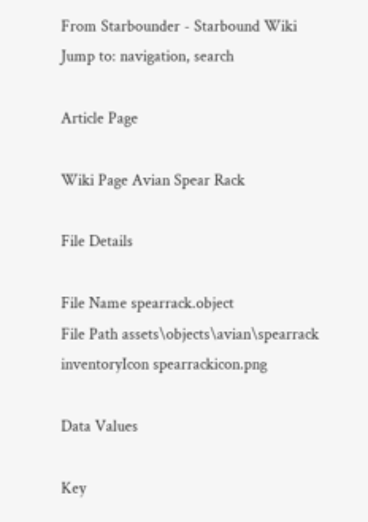From Starbounder - Starbound Wiki
Jump to: navigation, search

Article Page

Wiki Page Avian Spear Rack

File Details

File Name spearrack.object
File Path assets\objects\avian\spearrack
inventoryIcon spearrackicon.png

Data Values

Key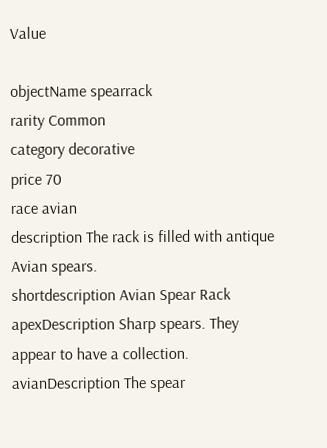Value

objectName spearrack
rarity Common
category decorative
price 70
race avian
description The rack is filled with antique Avian spears.
shortdescription Avian Spear Rack
apexDescription Sharp spears. They appear to have a collection.
avianDescription The spear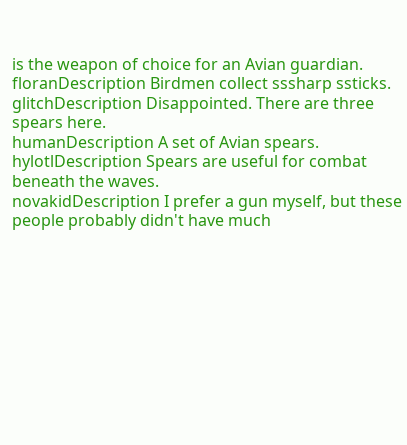is the weapon of choice for an Avian guardian.
floranDescription Birdmen collect sssharp ssticks.
glitchDescription Disappointed. There are three spears here.
humanDescription A set of Avian spears.
hylotlDescription Spears are useful for combat beneath the waves.
novakidDescription I prefer a gun myself, but these people probably didn't have much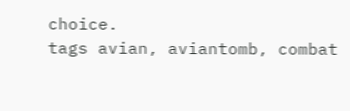choice.
tags avian, aviantomb, combat